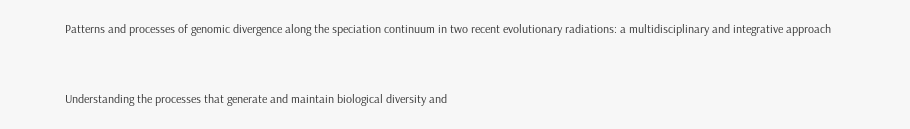Patterns and processes of genomic divergence along the speciation continuum in two recent evolutionary radiations: a multidisciplinary and integrative approach


Understanding the processes that generate and maintain biological diversity and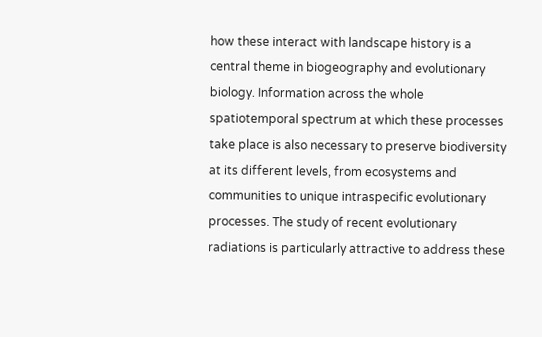how these interact with landscape history is a central theme in biogeography and evolutionary biology. Information across the whole spatiotemporal spectrum at which these processes take place is also necessary to preserve biodiversity at its different levels, from ecosystems and communities to unique intraspecific evolutionary processes. The study of recent evolutionary radiations is particularly attractive to address these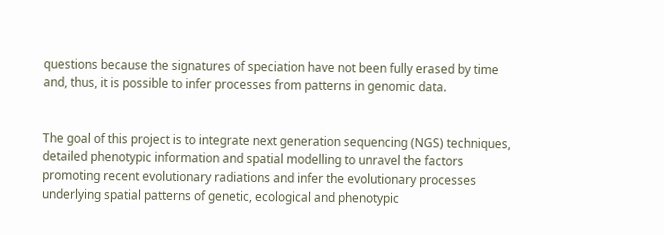questions because the signatures of speciation have not been fully erased by time and, thus, it is possible to infer processes from patterns in genomic data.


The goal of this project is to integrate next generation sequencing (NGS) techniques, detailed phenotypic information and spatial modelling to unravel the factors promoting recent evolutionary radiations and infer the evolutionary processes underlying spatial patterns of genetic, ecological and phenotypic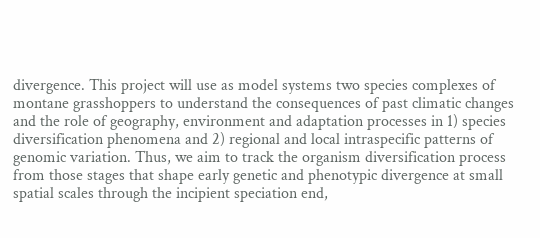divergence. This project will use as model systems two species complexes of montane grasshoppers to understand the consequences of past climatic changes and the role of geography, environment and adaptation processes in 1) species diversification phenomena and 2) regional and local intraspecific patterns of genomic variation. Thus, we aim to track the organism diversification process from those stages that shape early genetic and phenotypic divergence at small spatial scales through the incipient speciation end,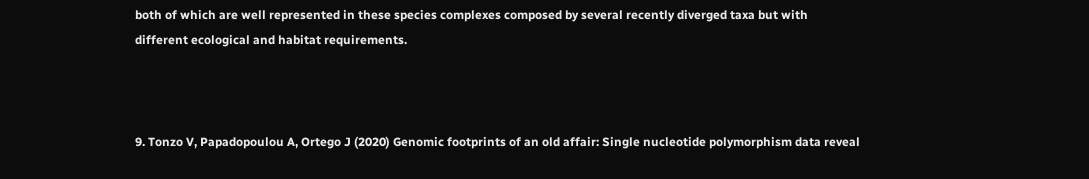both of which are well represented in these species complexes composed by several recently diverged taxa but with different ecological and habitat requirements.



9. Tonzo V, Papadopoulou A, Ortego J (2020) Genomic footprints of an old affair: Single nucleotide polymorphism data reveal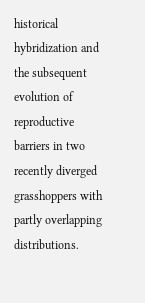historical hybridization and the subsequent evolution of reproductive barriers in two recently diverged grasshoppers with partly overlapping distributions.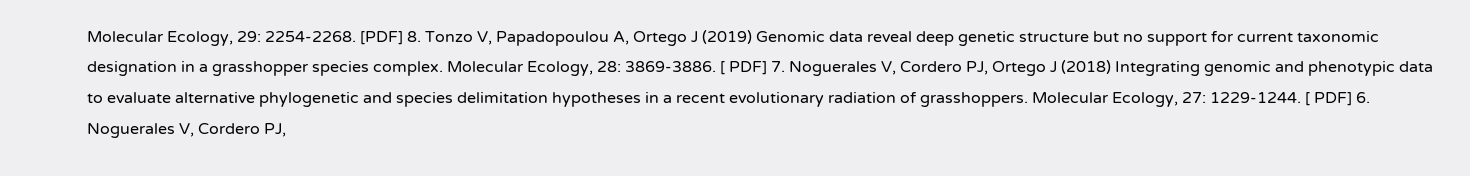Molecular Ecology, 29: 2254-2268. [PDF] 8. Tonzo V, Papadopoulou A, Ortego J (2019) Genomic data reveal deep genetic structure but no support for current taxonomic designation in a grasshopper species complex. Molecular Ecology, 28: 3869-3886. [ PDF] 7. Noguerales V, Cordero PJ, Ortego J (2018) Integrating genomic and phenotypic data to evaluate alternative phylogenetic and species delimitation hypotheses in a recent evolutionary radiation of grasshoppers. Molecular Ecology, 27: 1229-1244. [ PDF] 6. Noguerales V, Cordero PJ,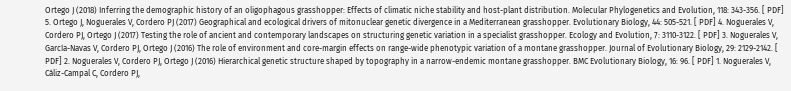Ortego J (2018) Inferring the demographic history of an oligophagous grasshopper: Effects of climatic niche stability and host-plant distribution. Molecular Phylogenetics and Evolution, 118: 343-356. [ PDF] 5. Ortego J, Noguerales V, Cordero PJ (2017) Geographical and ecological drivers of mitonuclear genetic divergence in a Mediterranean grasshopper. Evolutionary Biology, 44: 505-521. [ PDF] 4. Noguerales V, Cordero PJ, Ortego J (2017) Testing the role of ancient and contemporary landscapes on structuring genetic variation in a specialist grasshopper. Ecology and Evolution, 7: 3110-3122. [ PDF] 3. Noguerales V, García-Navas V, Cordero PJ, Ortego J (2016) The role of environment and core-margin effects on range-wide phenotypic variation of a montane grasshopper. Journal of Evolutionary Biology, 29: 2129-2142. [ PDF] 2. Noguerales V, Cordero PJ, Ortego J (2016) Hierarchical genetic structure shaped by topography in a narrow-endemic montane grasshopper. BMC Evolutionary Biology, 16: 96. [ PDF] 1. Noguerales V, Cáliz-Campal C, Cordero PJ,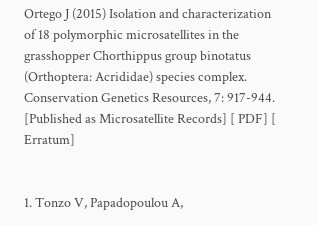Ortego J (2015) Isolation and characterization of 18 polymorphic microsatellites in the grasshopper Chorthippus group binotatus (Orthoptera: Acrididae) species complex. Conservation Genetics Resources, 7: 917-944. [Published as Microsatellite Records] [ PDF] [ Erratum]


1. Tonzo V, Papadopoulou A,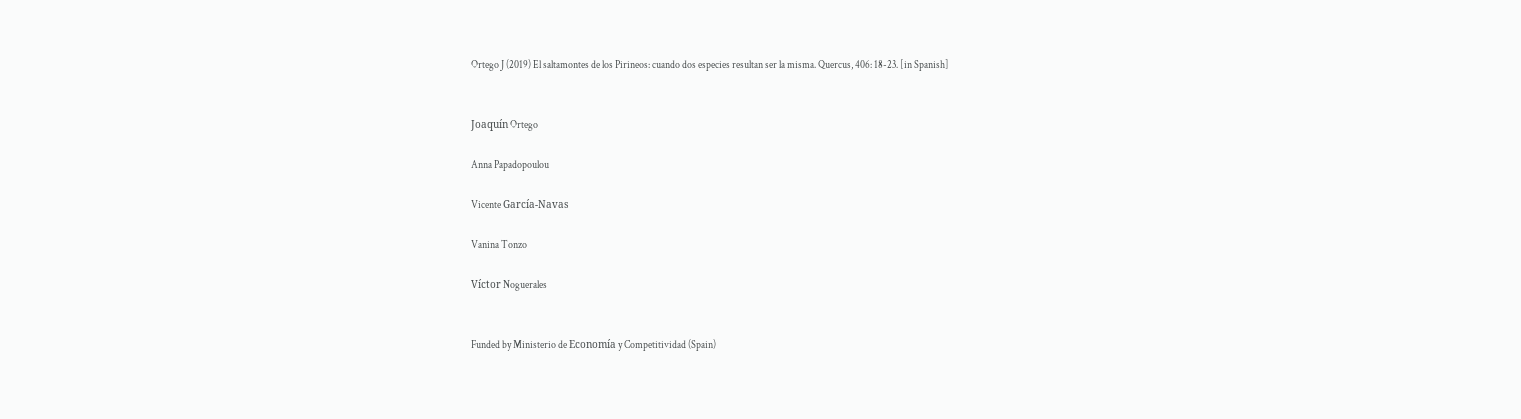Ortego J (2019) El saltamontes de los Pirineos: cuando dos especies resultan ser la misma. Quercus, 406: 18-23. [in Spanish]


Joaquín Ortego

Anna Papadopoulou

Vicente García-Navas

Vanina Tonzo

Víctor Noguerales


Funded by Ministerio de Economía y Competitividad (Spain)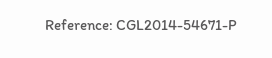Reference: CGL2014-54671-P